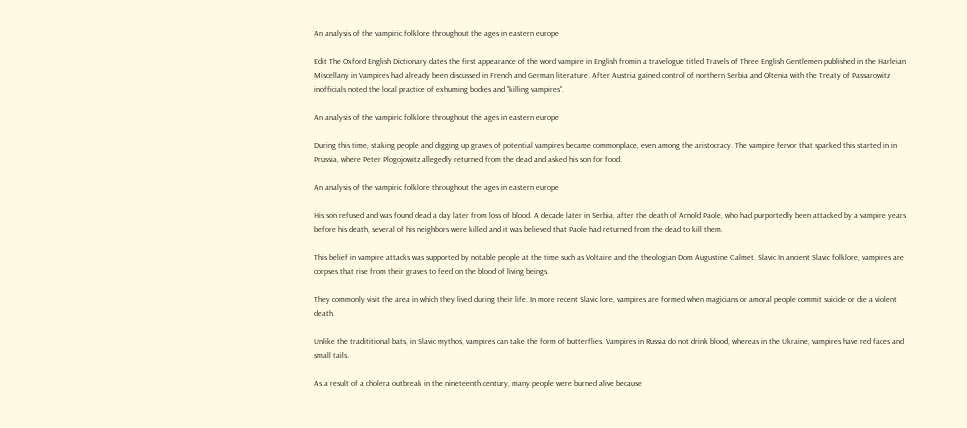An analysis of the vampiric folklore throughout the ages in eastern europe

Edit The Oxford English Dictionary dates the first appearance of the word vampire in English fromin a travelogue titled Travels of Three English Gentlemen published in the Harleian Miscellany in Vampires had already been discussed in French and German literature. After Austria gained control of northern Serbia and Oltenia with the Treaty of Passarowitz inofficials noted the local practice of exhuming bodies and "killing vampires".

An analysis of the vampiric folklore throughout the ages in eastern europe

During this time, staking people and digging up graves of potential vampires became commonplace, even among the aristocracy. The vampire fervor that sparked this started in in Prussia, where Peter Plogojowitz allegedly returned from the dead and asked his son for food.

An analysis of the vampiric folklore throughout the ages in eastern europe

His son refused and was found dead a day later from loss of blood. A decade later in Serbia, after the death of Arnold Paole, who had purportedly been attacked by a vampire years before his death, several of his neighbors were killed and it was believed that Paole had returned from the dead to kill them.

This belief in vampire attacks was supported by notable people at the time such as Voltaire and the theologian Dom Augustine Calmet. Slavic In ancient Slavic folklore, vampires are corpses that rise from their graves to feed on the blood of living beings.

They commonly visit the area in which they lived during their life. In more recent Slavic lore, vampires are formed when magicians or amoral people commit suicide or die a violent death.

Unlike the tradititional bats, in Slavic mythos, vampires can take the form of butterflies. Vampires in Russia do not drink blood, whereas in the Ukraine, vampires have red faces and small tails.

As a result of a cholera outbreak in the nineteenth century, many people were burned alive because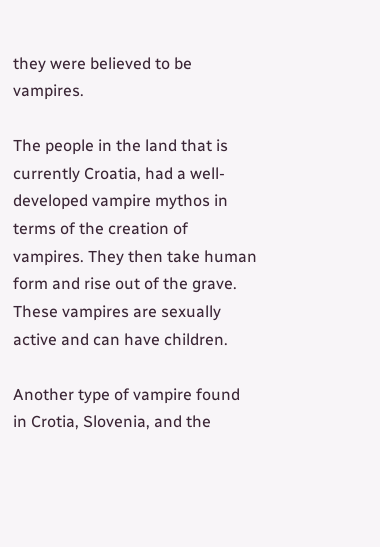they were believed to be vampires.

The people in the land that is currently Croatia, had a well-developed vampire mythos in terms of the creation of vampires. They then take human form and rise out of the grave. These vampires are sexually active and can have children.

Another type of vampire found in Crotia, Slovenia, and the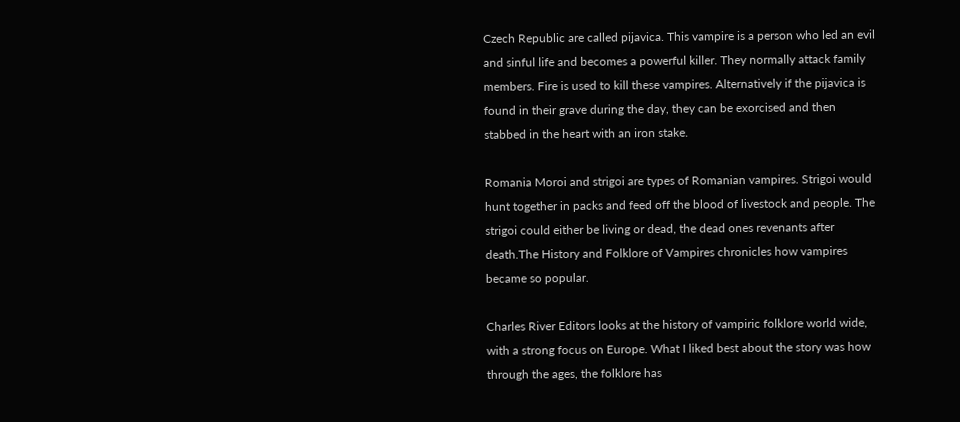Czech Republic are called pijavica. This vampire is a person who led an evil and sinful life and becomes a powerful killer. They normally attack family members. Fire is used to kill these vampires. Alternatively if the pijavica is found in their grave during the day, they can be exorcised and then stabbed in the heart with an iron stake.

Romania Moroi and strigoi are types of Romanian vampires. Strigoi would hunt together in packs and feed off the blood of livestock and people. The strigoi could either be living or dead, the dead ones revenants after death.The History and Folklore of Vampires chronicles how vampires became so popular.

Charles River Editors looks at the history of vampiric folklore world wide, with a strong focus on Europe. What I liked best about the story was how through the ages, the folklore has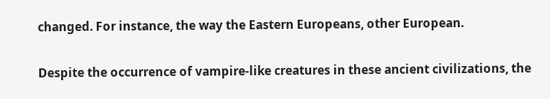changed. For instance, the way the Eastern Europeans, other European.

Despite the occurrence of vampire-like creatures in these ancient civilizations, the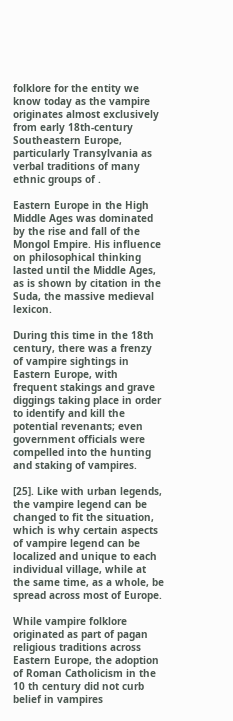folklore for the entity we know today as the vampire originates almost exclusively from early 18th-century Southeastern Europe, particularly Transylvania as verbal traditions of many ethnic groups of .

Eastern Europe in the High Middle Ages was dominated by the rise and fall of the Mongol Empire. His influence on philosophical thinking lasted until the Middle Ages, as is shown by citation in the Suda, the massive medieval lexicon.

During this time in the 18th century, there was a frenzy of vampire sightings in Eastern Europe, with frequent stakings and grave diggings taking place in order to identify and kill the potential revenants; even government officials were compelled into the hunting and staking of vampires.

[25]. Like with urban legends, the vampire legend can be changed to fit the situation, which is why certain aspects of vampire legend can be localized and unique to each individual village, while at the same time, as a whole, be spread across most of Europe.

While vampire folklore originated as part of pagan religious traditions across Eastern Europe, the adoption of Roman Catholicism in the 10 th century did not curb belief in vampires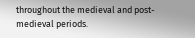throughout the medieval and post-medieval periods.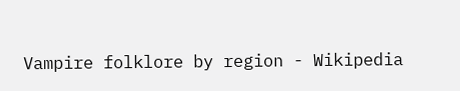Vampire folklore by region - Wikipedia